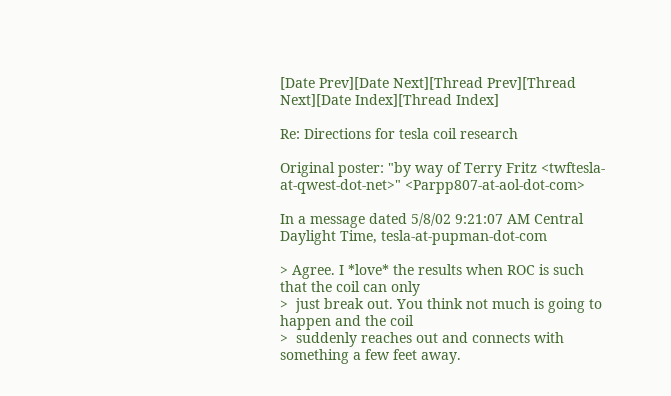[Date Prev][Date Next][Thread Prev][Thread Next][Date Index][Thread Index]

Re: Directions for tesla coil research

Original poster: "by way of Terry Fritz <twftesla-at-qwest-dot-net>" <Parpp807-at-aol-dot-com>

In a message dated 5/8/02 9:21:07 AM Central Daylight Time, tesla-at-pupman-dot-com

> Agree. I *love* the results when ROC is such that the coil can only
>  just break out. You think not much is going to happen and the coil
>  suddenly reaches out and connects with something a few feet away.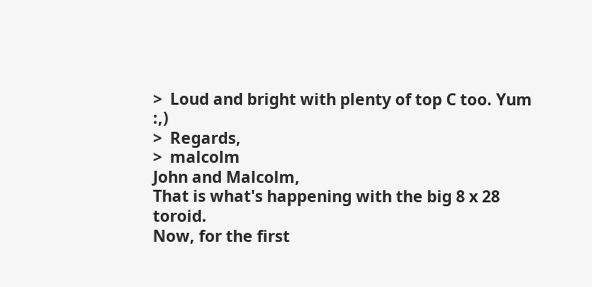>  Loud and bright with plenty of top C too. Yum  :,)
>  Regards,
>  malcolm
John and Malcolm,
That is what's happening with the big 8 x 28 toroid.
Now, for the first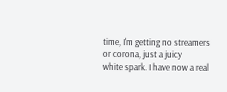time, I'm getting no streamers or corona, just a juicy
white spark. I have now a real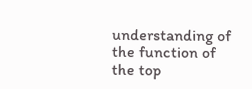understanding of the function of the top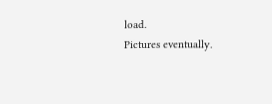load.
Pictures eventually.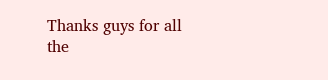Thanks guys for all the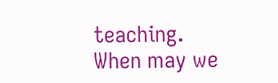teaching.
When may we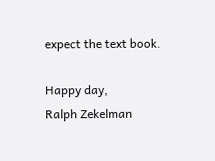expect the text book.

Happy day,
Ralph Zekelman